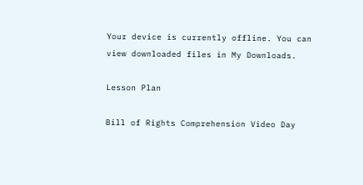Your device is currently offline. You can view downloaded files in My Downloads.

Lesson Plan

Bill of Rights Comprehension Video Day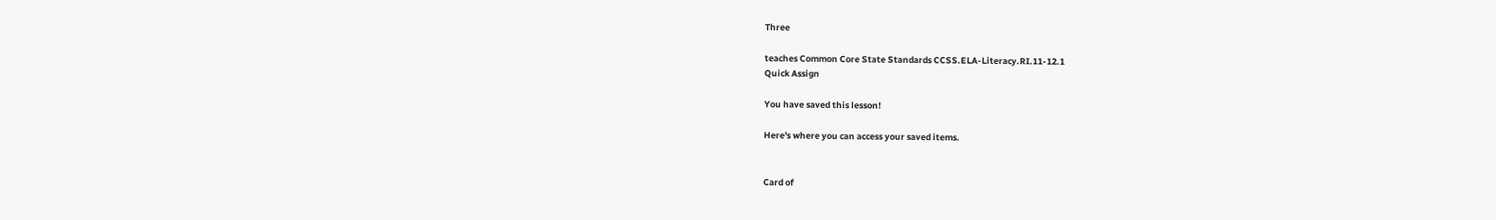Three

teaches Common Core State Standards CCSS.ELA-Literacy.RI.11-12.1
Quick Assign

You have saved this lesson!

Here's where you can access your saved items.


Card of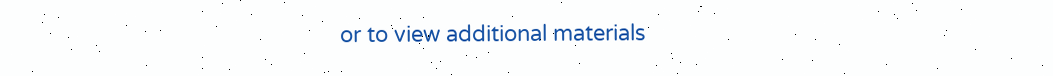or to view additional materials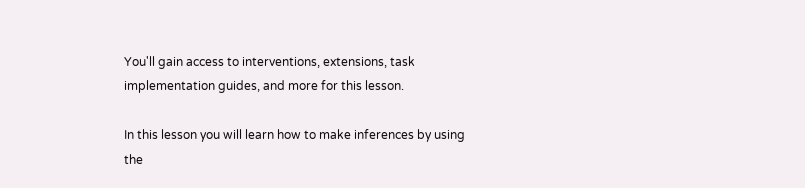You'll gain access to interventions, extensions, task implementation guides, and more for this lesson.

In this lesson you will learn how to make inferences by using the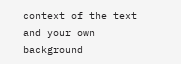context of the text and your own background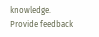knowledge.
Provide feedback